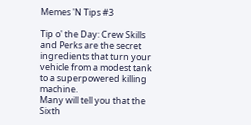Memes 'N Tips #3

Tip o' the Day: Crew Skills and Perks are the secret ingredients that turn your vehicle from a modest tank to a superpowered killing machine.
Many will tell you that the Sixth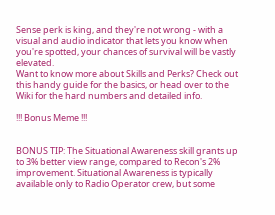Sense perk is king, and they're not wrong - with a visual and audio indicator that lets you know when you're spotted, your chances of survival will be vastly elevated.
Want to know more about Skills and Perks? Check out this handy guide for the basics, or head over to the Wiki for the hard numbers and detailed info.

!!! Bonus Meme !!!


BONUS TIP: The Situational Awareness skill grants up to 3% better view range, compared to Recon's 2% improvement. Situational Awareness is typically available only to Radio Operator crew, but some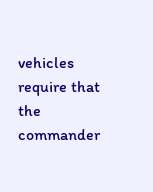vehicles require that the commander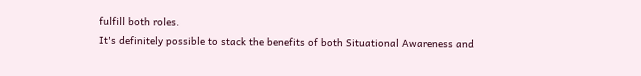fulfill both roles.
It's definitely possible to stack the benefits of both Situational Awareness and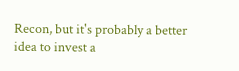Recon, but it's probably a better idea to invest a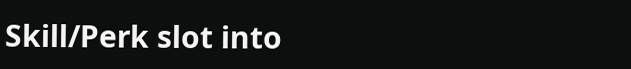Skill/Perk slot into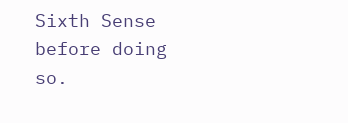Sixth Sense before doing so.